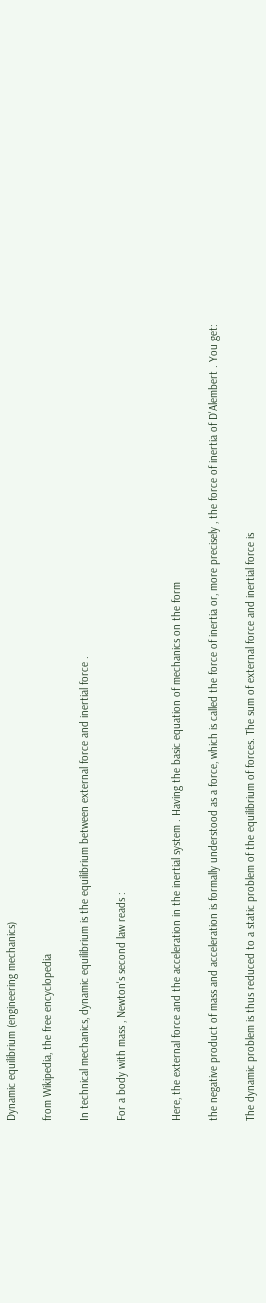Dynamic equilibrium (engineering mechanics)

from Wikipedia, the free encyclopedia

In technical mechanics, dynamic equilibrium is the equilibrium between external force and inertial force .

For a body with mass , Newton's second law reads :


Here, the external force and the acceleration in the inertial system . Having the basic equation of mechanics on the form

the negative product of mass and acceleration is formally understood as a force, which is called the force of inertia or, more precisely , the force of inertia of D'Alembert . You get:

The dynamic problem is thus reduced to a static problem of the equilibrium of forces. The sum of external force and inertial force is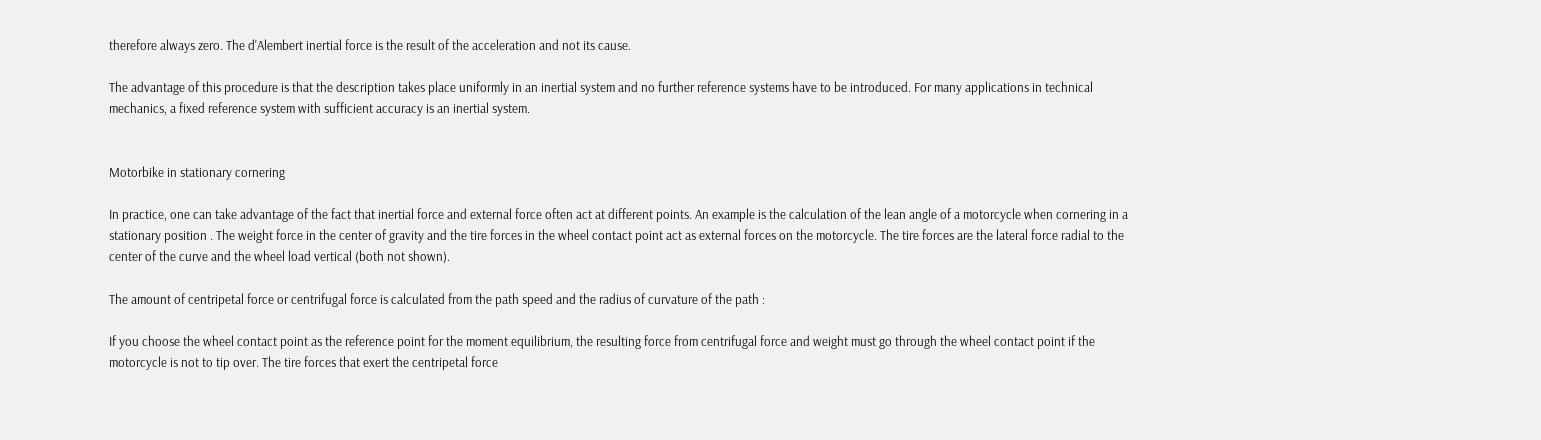therefore always zero. The d'Alembert inertial force is the result of the acceleration and not its cause.

The advantage of this procedure is that the description takes place uniformly in an inertial system and no further reference systems have to be introduced. For many applications in technical mechanics, a fixed reference system with sufficient accuracy is an inertial system.


Motorbike in stationary cornering

In practice, one can take advantage of the fact that inertial force and external force often act at different points. An example is the calculation of the lean angle of a motorcycle when cornering in a stationary position . The weight force in the center of gravity and the tire forces in the wheel contact point act as external forces on the motorcycle. The tire forces are the lateral force radial to the center of the curve and the wheel load vertical (both not shown).

The amount of centripetal force or centrifugal force is calculated from the path speed and the radius of curvature of the path :

If you choose the wheel contact point as the reference point for the moment equilibrium, the resulting force from centrifugal force and weight must go through the wheel contact point if the motorcycle is not to tip over. The tire forces that exert the centripetal force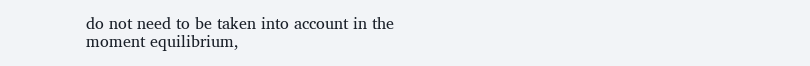do not need to be taken into account in the moment equilibrium,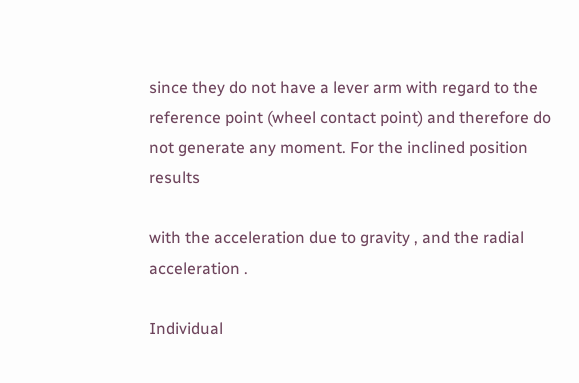since they do not have a lever arm with regard to the reference point (wheel contact point) and therefore do not generate any moment. For the inclined position results

with the acceleration due to gravity , and the radial acceleration .

Individual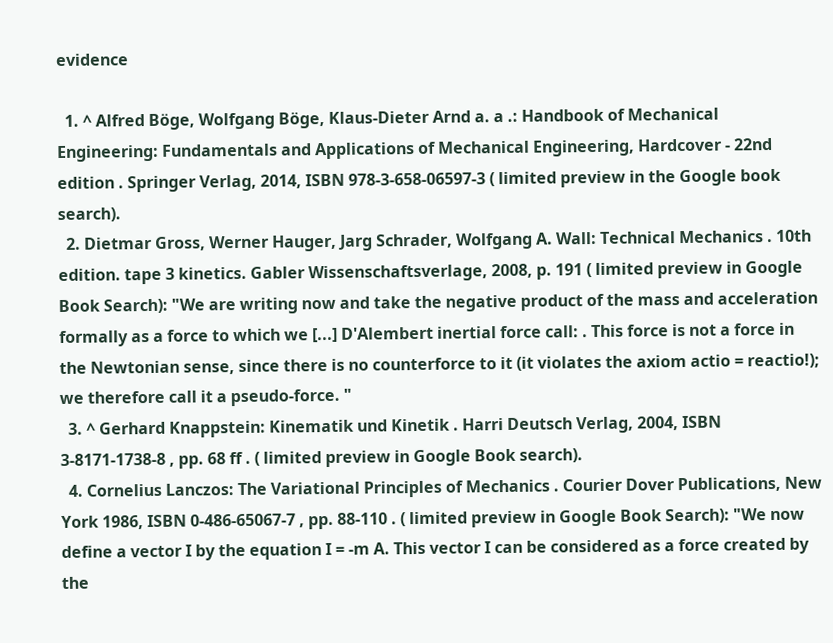evidence

  1. ^ Alfred Böge, Wolfgang Böge, Klaus-Dieter Arnd a. a .: Handbook of Mechanical Engineering: Fundamentals and Applications of Mechanical Engineering, Hardcover - 22nd edition . Springer Verlag, 2014, ISBN 978-3-658-06597-3 ( limited preview in the Google book search).
  2. Dietmar Gross, Werner Hauger, Jarg Schrader, Wolfgang A. Wall: Technical Mechanics . 10th edition. tape 3 kinetics. Gabler Wissenschaftsverlage, 2008, p. 191 ( limited preview in Google Book Search): "We are writing now and take the negative product of the mass and acceleration formally as a force to which we [...] D'Alembert inertial force call: . This force is not a force in the Newtonian sense, since there is no counterforce to it (it violates the axiom actio = reactio!); we therefore call it a pseudo-force. "
  3. ^ Gerhard Knappstein: Kinematik und Kinetik . Harri Deutsch Verlag, 2004, ISBN 3-8171-1738-8 , pp. 68 ff . ( limited preview in Google Book search).
  4. Cornelius Lanczos: The Variational Principles of Mechanics . Courier Dover Publications, New York 1986, ISBN 0-486-65067-7 , pp. 88-110 . ( limited preview in Google Book Search): "We now define a vector I by the equation I = -m A. This vector I can be considered as a force created by the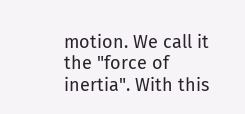motion. We call it the "force of inertia". With this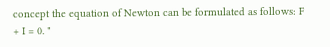concept the equation of Newton can be formulated as follows: F + I = 0. "